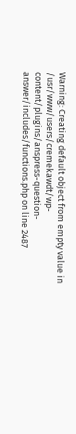Warning: Creating default object from empty value in /usr/www/users/cremekawdt/wp-content/plugins/anspress-question-answer/includes/functions.php on line 2487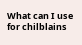What can I use for chilblains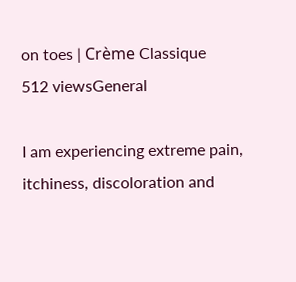on toes | Crème Classique
512 viewsGeneral

I am experiencing extreme pain, itchiness, discoloration and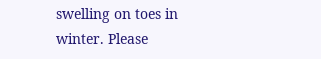swelling on toes in winter. Please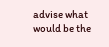advise what would be the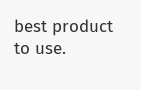best product to use.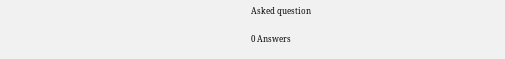Asked question

0 Answers